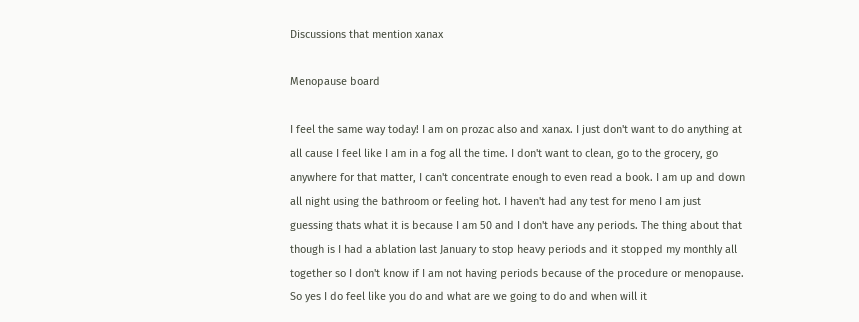Discussions that mention xanax

Menopause board

I feel the same way today! I am on prozac also and xanax. I just don't want to do anything at all cause I feel like I am in a fog all the time. I don't want to clean, go to the grocery, go anywhere for that matter, I can't concentrate enough to even read a book. I am up and down all night using the bathroom or feeling hot. I haven't had any test for meno I am just guessing thats what it is because I am 50 and I don't have any periods. The thing about that though is I had a ablation last January to stop heavy periods and it stopped my monthly all together so I don't know if I am not having periods because of the procedure or menopause. So yes I do feel like you do and what are we going to do and when will it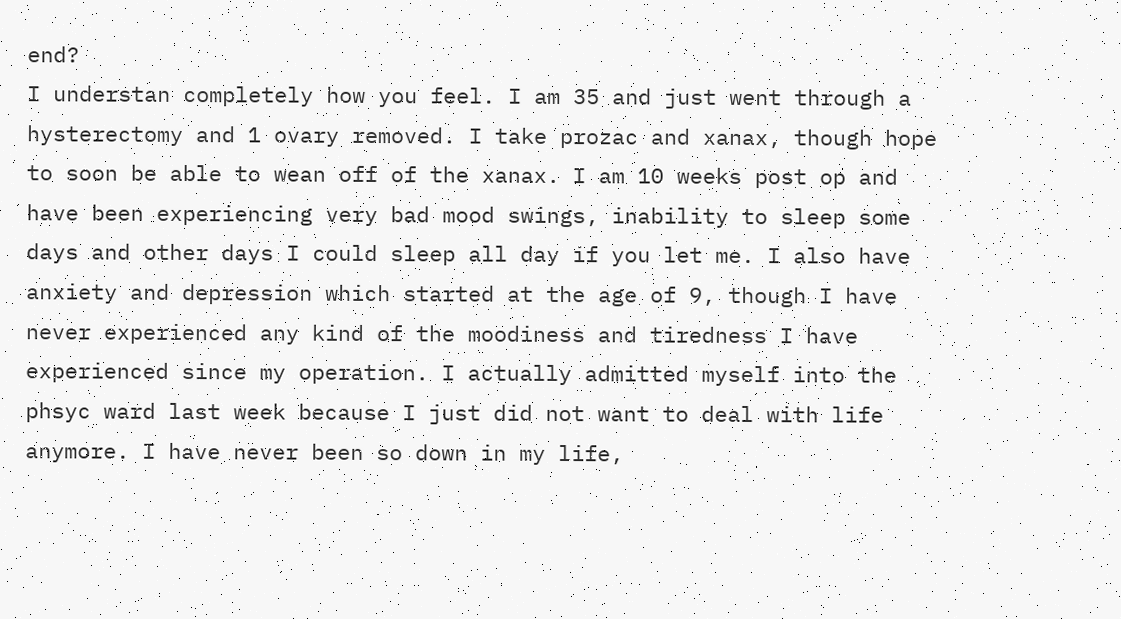end?
I understan completely how you feel. I am 35 and just went through a hysterectomy and 1 ovary removed. I take prozac and xanax, though hope to soon be able to wean off of the xanax. I am 10 weeks post op and have been experiencing very bad mood swings, inability to sleep some days and other days I could sleep all day if you let me. I also have anxiety and depression which started at the age of 9, though I have never experienced any kind of the moodiness and tiredness I have experienced since my operation. I actually admitted myself into the phsyc ward last week because I just did not want to deal with life anymore. I have never been so down in my life,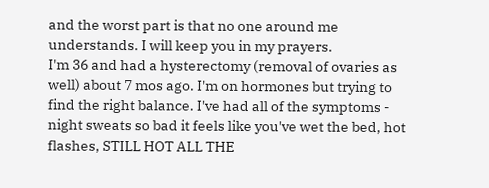and the worst part is that no one around me understands. I will keep you in my prayers.
I'm 36 and had a hysterectomy (removal of ovaries as well) about 7 mos ago. I'm on hormones but trying to find the right balance. I've had all of the symptoms - night sweats so bad it feels like you've wet the bed, hot flashes, STILL HOT ALL THE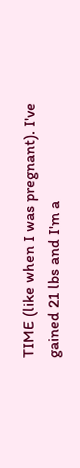TIME (like when I was pregnant). I've gained 21 lbs and I'm a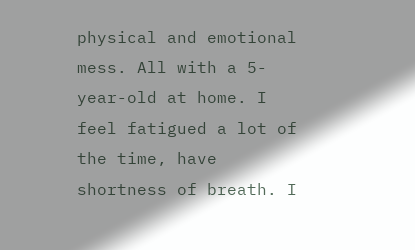physical and emotional mess. All with a 5-year-old at home. I feel fatigued a lot of the time, have shortness of breath. I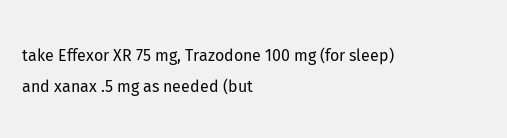take Effexor XR 75 mg, Trazodone 100 mg (for sleep) and xanax .5 mg as needed (but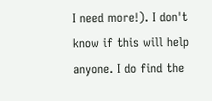I need more!). I don't know if this will help anyone. I do find the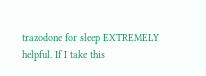trazodone for sleep EXTREMELY helpful. If I take this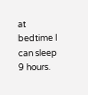at bedtime I can sleep 9 hours.